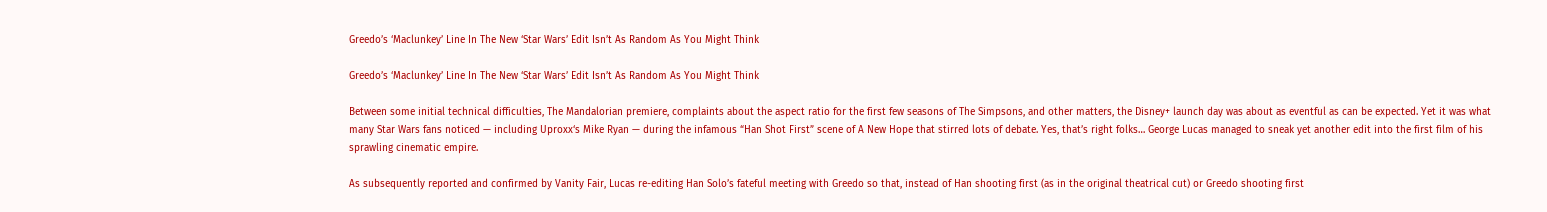Greedo’s ‘Maclunkey’ Line In The New ‘Star Wars’ Edit Isn’t As Random As You Might Think

Greedo’s ‘Maclunkey’ Line In The New ‘Star Wars’ Edit Isn’t As Random As You Might Think

Between some initial technical difficulties, The Mandalorian premiere, complaints about the aspect ratio for the first few seasons of The Simpsons, and other matters, the Disney+ launch day was about as eventful as can be expected. Yet it was what many Star Wars fans noticed — including Uproxx‘s Mike Ryan — during the infamous “Han Shot First” scene of A New Hope that stirred lots of debate. Yes, that’s right folks… George Lucas managed to sneak yet another edit into the first film of his sprawling cinematic empire.

As subsequently reported and confirmed by Vanity Fair, Lucas re-editing Han Solo’s fateful meeting with Greedo so that, instead of Han shooting first (as in the original theatrical cut) or Greedo shooting first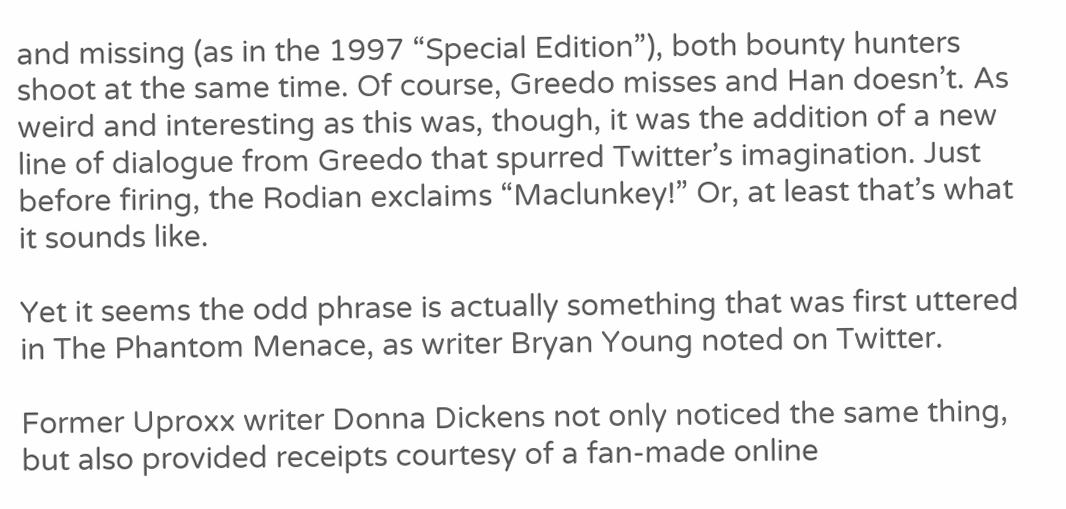and missing (as in the 1997 “Special Edition”), both bounty hunters shoot at the same time. Of course, Greedo misses and Han doesn’t. As weird and interesting as this was, though, it was the addition of a new line of dialogue from Greedo that spurred Twitter’s imagination. Just before firing, the Rodian exclaims “Maclunkey!” Or, at least that’s what it sounds like.

Yet it seems the odd phrase is actually something that was first uttered in The Phantom Menace, as writer Bryan Young noted on Twitter.

Former Uproxx writer Donna Dickens not only noticed the same thing, but also provided receipts courtesy of a fan-made online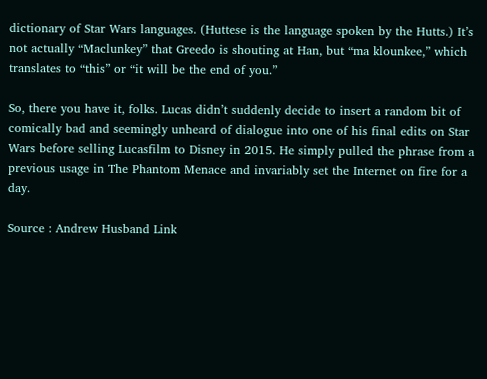dictionary of Star Wars languages. (Huttese is the language spoken by the Hutts.) It’s not actually “Maclunkey” that Greedo is shouting at Han, but “ma klounkee,” which translates to “this” or “it will be the end of you.”

So, there you have it, folks. Lucas didn’t suddenly decide to insert a random bit of comically bad and seemingly unheard of dialogue into one of his final edits on Star Wars before selling Lucasfilm to Disney in 2015. He simply pulled the phrase from a previous usage in The Phantom Menace and invariably set the Internet on fire for a day.

Source : Andrew Husband Link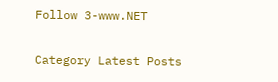Follow 3-www.NET

Category Latest Posts